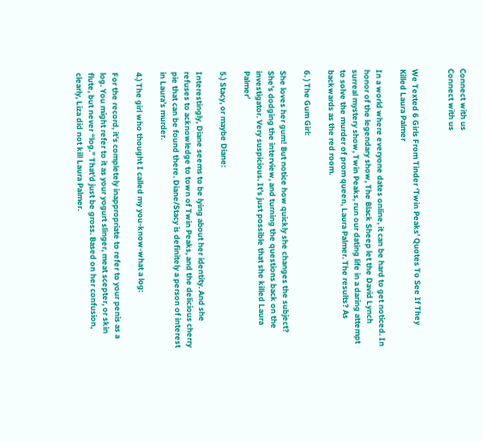Connect with us
Connect with us


We Texted 6 Girls From Tinder ‘Twin Peaks’ Quotes To See If They Killed Laura Palmer

In a world where everyone dates online, it can be hard to get noticed. In honor of the legendary show, The Black Sheep let the David Lynch surreal mystery show, Twin Peaks, run our dating life in a daring attempt to solve the murder of prom queen, Laura Palmer. The results? As backwards as the red room.

6. ) The Gum Girl:

She loves her gum! But notice how quickly she changes the subject? She’s dodging the interview, and turning the questions back on the investigator. Very suspicious. It’s just possible that she killed Laura Palmer’

5.) Stacy, or maybe Diane:

Interestingly, Diane seems to be lying about her identity. And she refuses to acknowledge to town of Twin Peaks, and the delicious cherry pie that can be found there. Diane/Stacy is definitely a person of interest in Laura’s murder.

4.) The girl who thought I called my you-know-what a log:

For the record, it’s completely inappropriate to refer to your penis as a log. You might refer to it as your yogurt slinger, meat scepter, or skin flute, but never “log.” That’d just be gross. Based on her confusion, clearly, Liza did not kill Laura Palmer.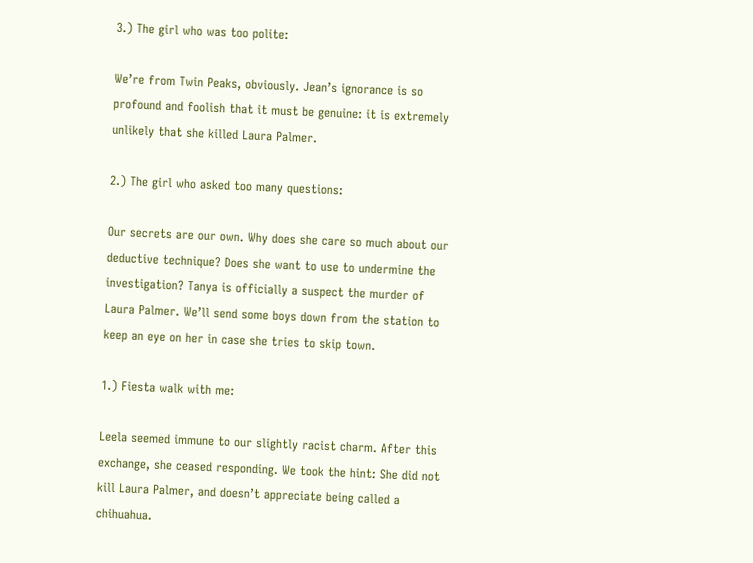3.) The girl who was too polite:

We’re from Twin Peaks, obviously. Jean’s ignorance is so profound and foolish that it must be genuine: it is extremely unlikely that she killed Laura Palmer.

2.) The girl who asked too many questions:

Our secrets are our own. Why does she care so much about our deductive technique? Does she want to use to undermine the investigation? Tanya is officially a suspect the murder of Laura Palmer. We’ll send some boys down from the station to keep an eye on her in case she tries to skip town.

1.) Fiesta walk with me:

Leela seemed immune to our slightly racist charm. After this exchange, she ceased responding. We took the hint: She did not kill Laura Palmer, and doesn’t appreciate being called a chihuahua.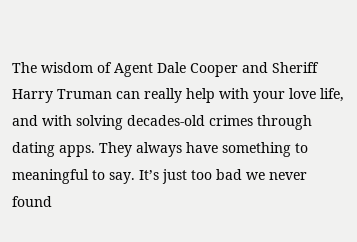The wisdom of Agent Dale Cooper and Sheriff Harry Truman can really help with your love life, and with solving decades-old crimes through dating apps. They always have something to meaningful to say. It’s just too bad we never found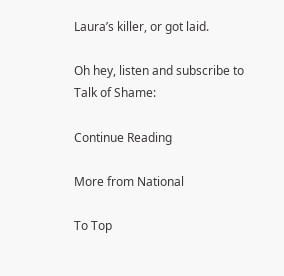Laura’s killer, or got laid.

Oh hey, listen and subscribe to Talk of Shame:

Continue Reading

More from National

To Top